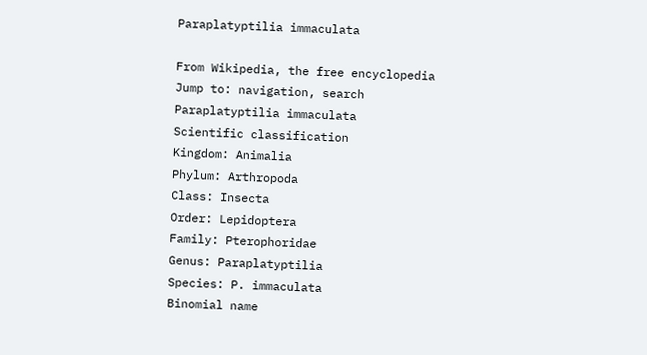Paraplatyptilia immaculata

From Wikipedia, the free encyclopedia
Jump to: navigation, search
Paraplatyptilia immaculata
Scientific classification
Kingdom: Animalia
Phylum: Arthropoda
Class: Insecta
Order: Lepidoptera
Family: Pterophoridae
Genus: Paraplatyptilia
Species: P. immaculata
Binomial name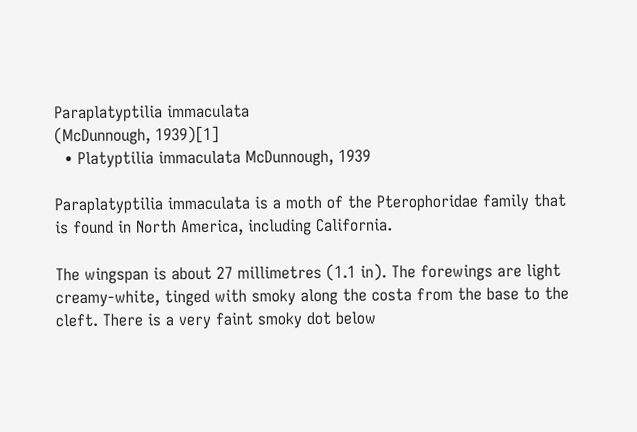Paraplatyptilia immaculata
(McDunnough, 1939)[1]
  • Platyptilia immaculata McDunnough, 1939

Paraplatyptilia immaculata is a moth of the Pterophoridae family that is found in North America, including California.

The wingspan is about 27 millimetres (1.1 in). The forewings are light creamy-white, tinged with smoky along the costa from the base to the cleft. There is a very faint smoky dot below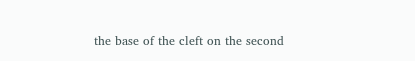the base of the cleft on the second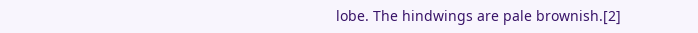lobe. The hindwings are pale brownish.[2]